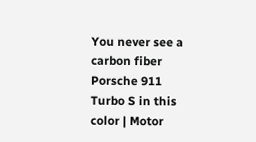You never see a carbon fiber Porsche 911 Turbo S in this color | Motor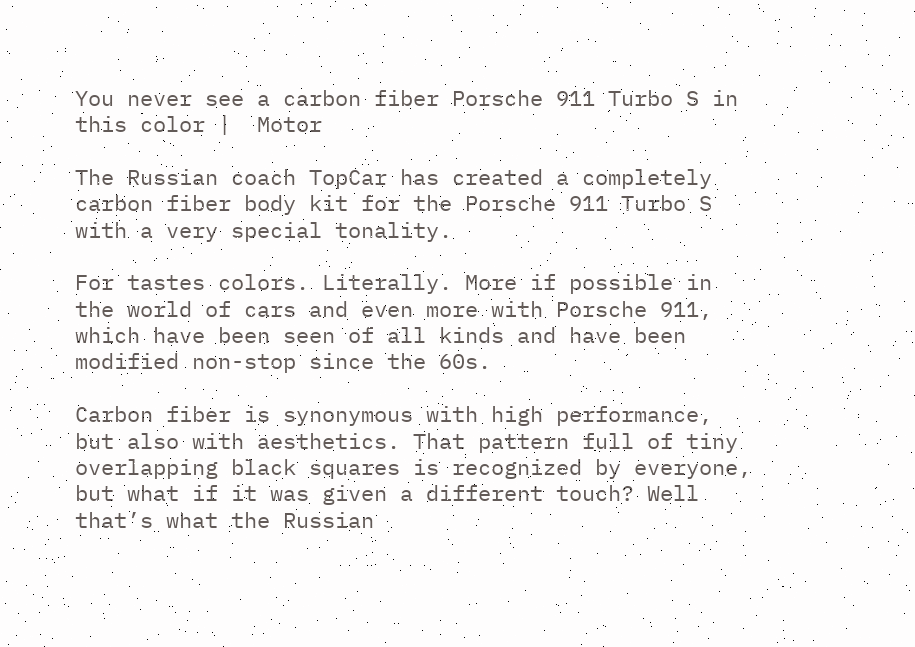You never see a carbon fiber Porsche 911 Turbo S in this color |  Motor

The Russian coach TopCar has created a completely carbon fiber body kit for the Porsche 911 Turbo S with a very special tonality.

For tastes colors. Literally. More if possible in the world of cars and even more with Porsche 911, which have been seen of all kinds and have been modified non-stop since the 60s.

Carbon fiber is synonymous with high performance, but also with aesthetics. That pattern full of tiny overlapping black squares is recognized by everyone, but what if it was given a different touch? Well that’s what the Russian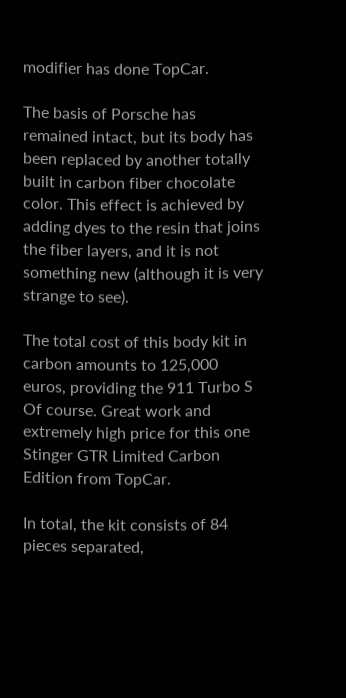modifier has done TopCar.

The basis of Porsche has remained intact, but its body has been replaced by another totally built in carbon fiber chocolate color. This effect is achieved by adding dyes to the resin that joins the fiber layers, and it is not something new (although it is very strange to see).

The total cost of this body kit in carbon amounts to 125,000 euros, providing the 911 Turbo S Of course. Great work and extremely high price for this one Stinger GTR Limited Carbon Edition from TopCar.

In total, the kit consists of 84 pieces separated,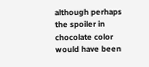although perhaps the spoiler in chocolate color would have been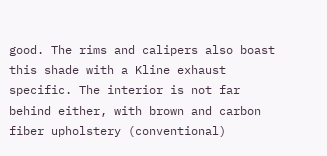good. The rims and calipers also boast this shade with a Kline exhaust specific. The interior is not far behind either, with brown and carbon fiber upholstery (conventional)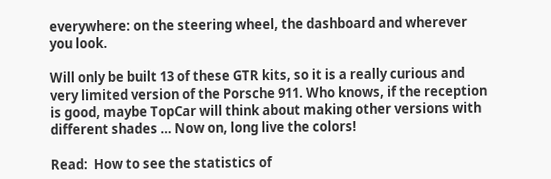everywhere: on the steering wheel, the dashboard and wherever you look.

Will only be built 13 of these GTR kits, so it is a really curious and very limited version of the Porsche 911. Who knows, if the reception is good, maybe TopCar will think about making other versions with different shades … Now on, long live the colors!

Read:  How to see the statistics of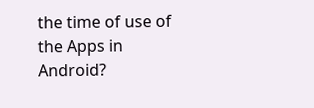the time of use of the Apps in Android?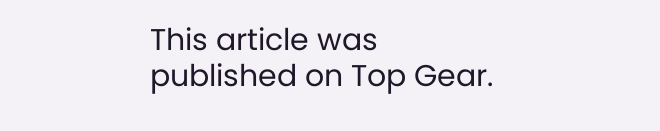This article was published on Top Gear.